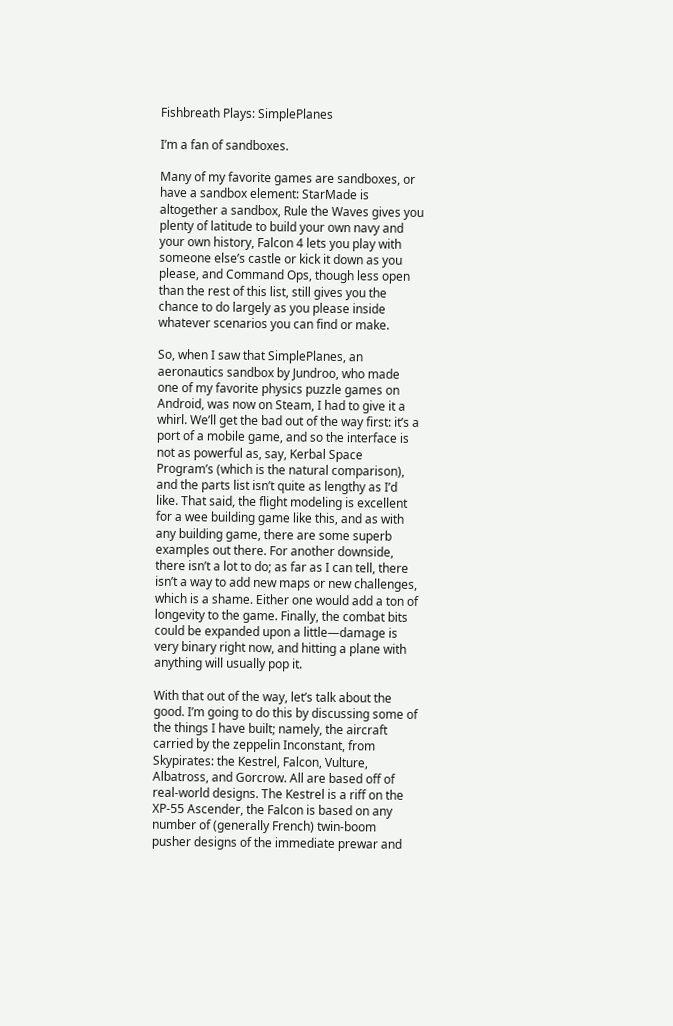Fishbreath Plays: SimplePlanes

I’m a fan of sandboxes.

Many of my favorite games are sandboxes, or have a sandbox element: StarMade is altogether a sandbox, Rule the Waves gives you plenty of latitude to build your own navy and your own history, Falcon 4 lets you play with someone else’s castle or kick it down as you please, and Command Ops, though less open than the rest of this list, still gives you the chance to do largely as you please inside whatever scenarios you can find or make.

So, when I saw that SimplePlanes, an aeronautics sandbox by Jundroo, who made one of my favorite physics puzzle games on Android, was now on Steam, I had to give it a whirl. We’ll get the bad out of the way first: it’s a port of a mobile game, and so the interface is not as powerful as, say, Kerbal Space Program’s (which is the natural comparison), and the parts list isn’t quite as lengthy as I’d like. That said, the flight modeling is excellent for a wee building game like this, and as with any building game, there are some superb examples out there. For another downside, there isn’t a lot to do; as far as I can tell, there isn’t a way to add new maps or new challenges, which is a shame. Either one would add a ton of longevity to the game. Finally, the combat bits could be expanded upon a little—damage is very binary right now, and hitting a plane with anything will usually pop it.

With that out of the way, let’s talk about the good. I’m going to do this by discussing some of the things I have built; namely, the aircraft carried by the zeppelin Inconstant, from Skypirates: the Kestrel, Falcon, Vulture, Albatross, and Gorcrow. All are based off of real-world designs. The Kestrel is a riff on the XP-55 Ascender, the Falcon is based on any number of (generally French) twin-boom pusher designs of the immediate prewar and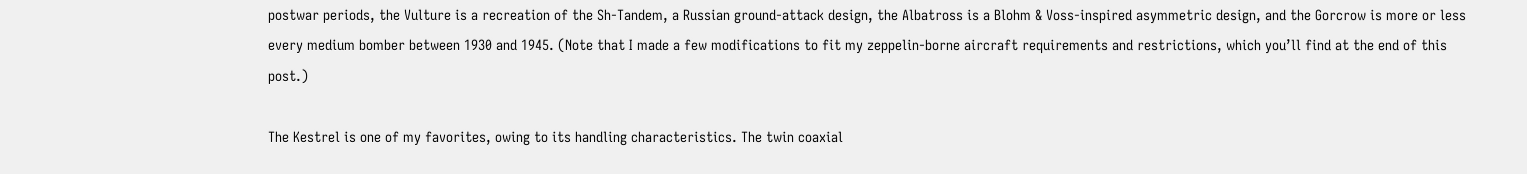postwar periods, the Vulture is a recreation of the Sh-Tandem, a Russian ground-attack design, the Albatross is a Blohm & Voss-inspired asymmetric design, and the Gorcrow is more or less every medium bomber between 1930 and 1945. (Note that I made a few modifications to fit my zeppelin-borne aircraft requirements and restrictions, which you’ll find at the end of this post.)

The Kestrel is one of my favorites, owing to its handling characteristics. The twin coaxial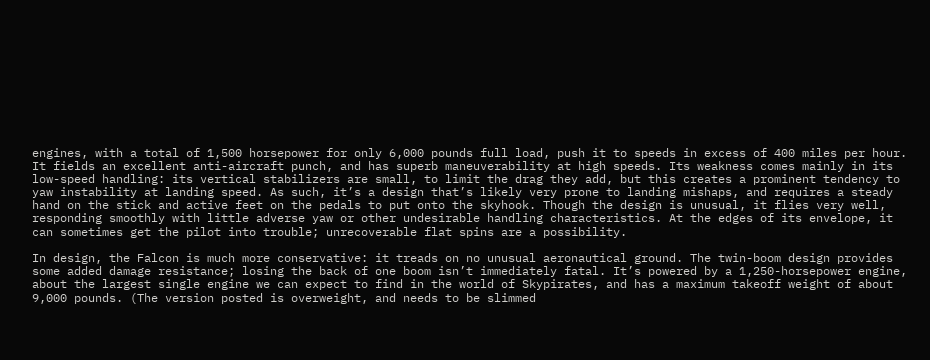engines, with a total of 1,500 horsepower for only 6,000 pounds full load, push it to speeds in excess of 400 miles per hour. It fields an excellent anti-aircraft punch, and has superb maneuverability at high speeds. Its weakness comes mainly in its low-speed handling: its vertical stabilizers are small, to limit the drag they add, but this creates a prominent tendency to yaw instability at landing speed. As such, it’s a design that’s likely very prone to landing mishaps, and requires a steady hand on the stick and active feet on the pedals to put onto the skyhook. Though the design is unusual, it flies very well, responding smoothly with little adverse yaw or other undesirable handling characteristics. At the edges of its envelope, it can sometimes get the pilot into trouble; unrecoverable flat spins are a possibility.

In design, the Falcon is much more conservative: it treads on no unusual aeronautical ground. The twin-boom design provides some added damage resistance; losing the back of one boom isn’t immediately fatal. It’s powered by a 1,250-horsepower engine, about the largest single engine we can expect to find in the world of Skypirates, and has a maximum takeoff weight of about 9,000 pounds. (The version posted is overweight, and needs to be slimmed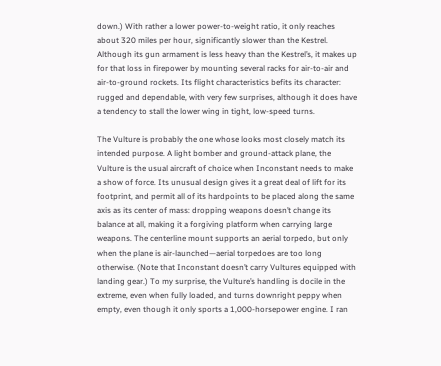down.) With rather a lower power-to-weight ratio, it only reaches about 320 miles per hour, significantly slower than the Kestrel. Although its gun armament is less heavy than the Kestrel’s, it makes up for that loss in firepower by mounting several racks for air-to-air and air-to-ground rockets. Its flight characteristics befits its character: rugged and dependable, with very few surprises, although it does have a tendency to stall the lower wing in tight, low-speed turns.

The Vulture is probably the one whose looks most closely match its intended purpose. A light bomber and ground-attack plane, the Vulture is the usual aircraft of choice when Inconstant needs to make a show of force. Its unusual design gives it a great deal of lift for its footprint, and permit all of its hardpoints to be placed along the same axis as its center of mass: dropping weapons doesn’t change its balance at all, making it a forgiving platform when carrying large weapons. The centerline mount supports an aerial torpedo, but only when the plane is air-launched—aerial torpedoes are too long otherwise. (Note that Inconstant doesn’t carry Vultures equipped with landing gear.) To my surprise, the Vulture’s handling is docile in the extreme, even when fully loaded, and turns downright peppy when empty, even though it only sports a 1,000-horsepower engine. I ran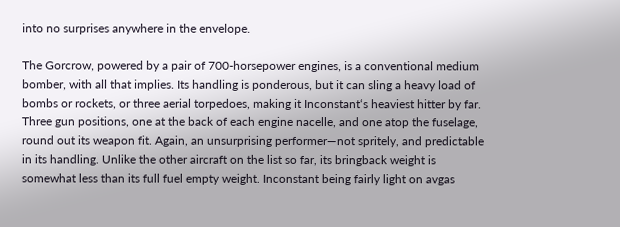into no surprises anywhere in the envelope.

The Gorcrow, powered by a pair of 700-horsepower engines, is a conventional medium bomber, with all that implies. Its handling is ponderous, but it can sling a heavy load of bombs or rockets, or three aerial torpedoes, making it Inconstant‘s heaviest hitter by far. Three gun positions, one at the back of each engine nacelle, and one atop the fuselage, round out its weapon fit. Again, an unsurprising performer—not spritely, and predictable in its handling. Unlike the other aircraft on the list so far, its bringback weight is somewhat less than its full fuel empty weight. Inconstant being fairly light on avgas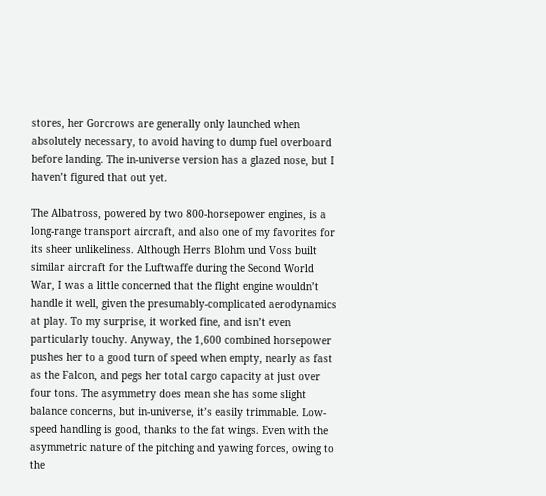stores, her Gorcrows are generally only launched when absolutely necessary, to avoid having to dump fuel overboard before landing. The in-universe version has a glazed nose, but I haven’t figured that out yet.

The Albatross, powered by two 800-horsepower engines, is a long-range transport aircraft, and also one of my favorites for its sheer unlikeliness. Although Herrs Blohm und Voss built similar aircraft for the Luftwaffe during the Second World War, I was a little concerned that the flight engine wouldn’t handle it well, given the presumably-complicated aerodynamics at play. To my surprise, it worked fine, and isn’t even particularly touchy. Anyway, the 1,600 combined horsepower pushes her to a good turn of speed when empty, nearly as fast as the Falcon, and pegs her total cargo capacity at just over four tons. The asymmetry does mean she has some slight balance concerns, but in-universe, it’s easily trimmable. Low-speed handling is good, thanks to the fat wings. Even with the asymmetric nature of the pitching and yawing forces, owing to the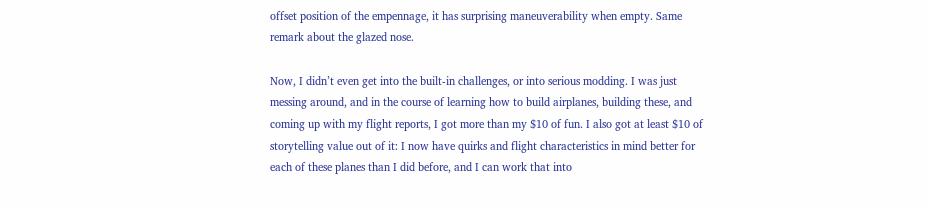offset position of the empennage, it has surprising maneuverability when empty. Same remark about the glazed nose.

Now, I didn’t even get into the built-in challenges, or into serious modding. I was just messing around, and in the course of learning how to build airplanes, building these, and coming up with my flight reports, I got more than my $10 of fun. I also got at least $10 of storytelling value out of it: I now have quirks and flight characteristics in mind better for each of these planes than I did before, and I can work that into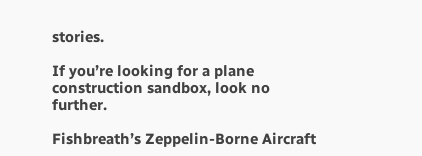stories.

If you’re looking for a plane construction sandbox, look no further.

Fishbreath’s Zeppelin-Borne Aircraft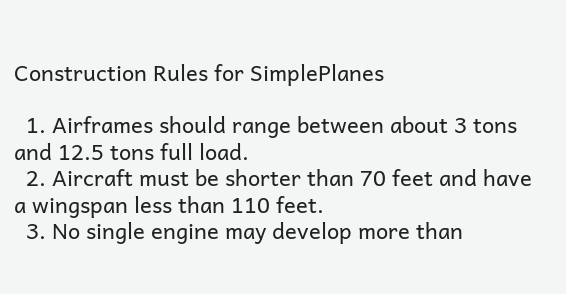Construction Rules for SimplePlanes

  1. Airframes should range between about 3 tons and 12.5 tons full load.
  2. Aircraft must be shorter than 70 feet and have a wingspan less than 110 feet.
  3. No single engine may develop more than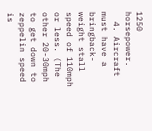1250 horsepower.
  4. Aircraft must have a bringback-weight stall speed of 110mph or less. (The other 20-30mph to get down to zeppelin speed is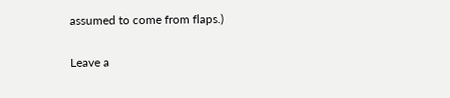assumed to come from flaps.)

Leave a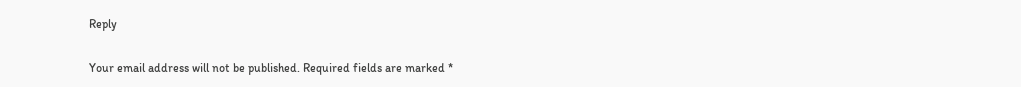Reply

Your email address will not be published. Required fields are marked *